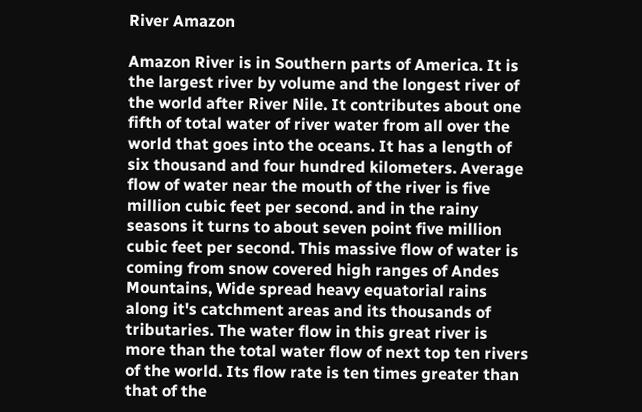River Amazon

Amazon River is in Southern parts of America. It is the largest river by volume and the longest river of the world after River Nile. It contributes about one fifth of total water of river water from all over the world that goes into the oceans. It has a length of six thousand and four hundred kilometers. Average flow of water near the mouth of the river is five million cubic feet per second. and in the rainy seasons it turns to about seven point five million cubic feet per second. This massive flow of water is coming from snow covered high ranges of Andes Mountains, Wide spread heavy equatorial rains along it's catchment areas and its thousands of tributaries. The water flow in this great river is more than the total water flow of next top ten rivers of the world. Its flow rate is ten times greater than that of the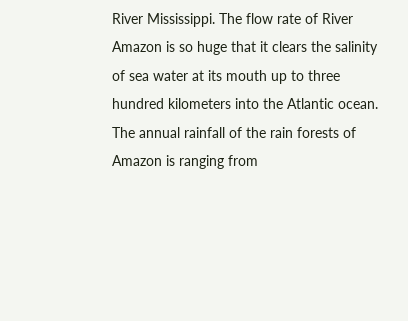River Mississippi. The flow rate of River Amazon is so huge that it clears the salinity of sea water at its mouth up to three hundred kilometers into the Atlantic ocean. The annual rainfall of the rain forests of Amazon is ranging from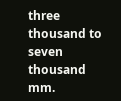three thousand to seven thousand mm.